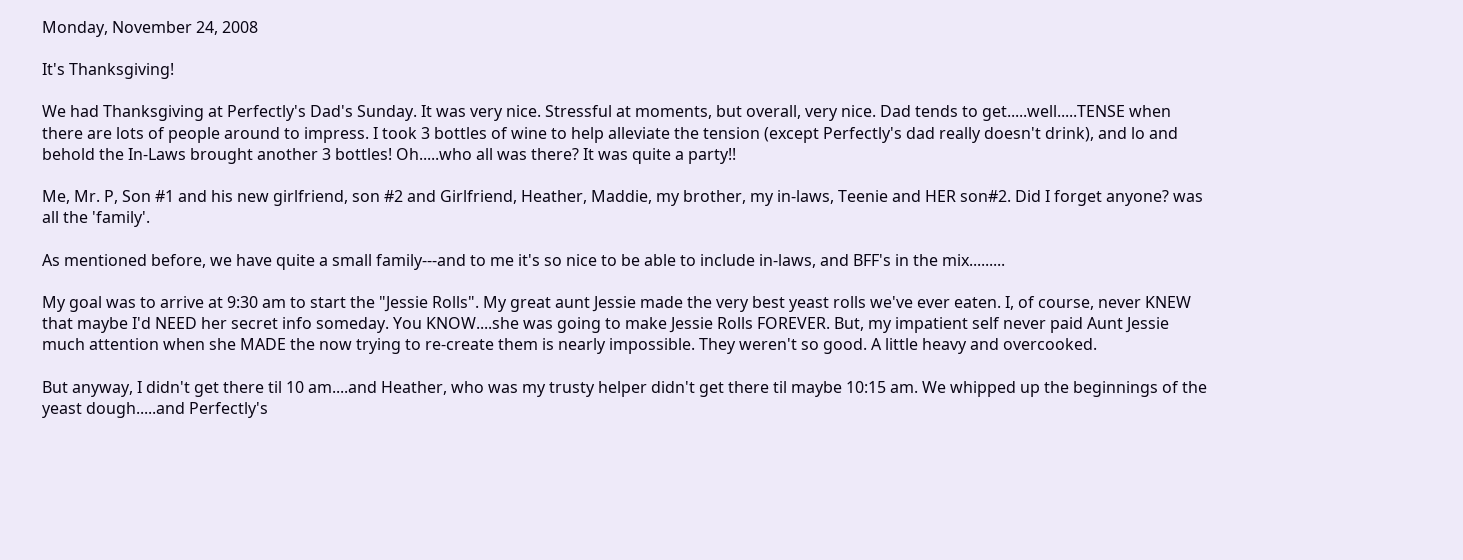Monday, November 24, 2008

It's Thanksgiving!

We had Thanksgiving at Perfectly's Dad's Sunday. It was very nice. Stressful at moments, but overall, very nice. Dad tends to get.....well.....TENSE when there are lots of people around to impress. I took 3 bottles of wine to help alleviate the tension (except Perfectly's dad really doesn't drink), and lo and behold the In-Laws brought another 3 bottles! Oh.....who all was there? It was quite a party!!

Me, Mr. P, Son #1 and his new girlfriend, son #2 and Girlfriend, Heather, Maddie, my brother, my in-laws, Teenie and HER son#2. Did I forget anyone? was all the 'family'.

As mentioned before, we have quite a small family---and to me it's so nice to be able to include in-laws, and BFF's in the mix.........

My goal was to arrive at 9:30 am to start the "Jessie Rolls". My great aunt Jessie made the very best yeast rolls we've ever eaten. I, of course, never KNEW that maybe I'd NEED her secret info someday. You KNOW....she was going to make Jessie Rolls FOREVER. But, my impatient self never paid Aunt Jessie much attention when she MADE the now trying to re-create them is nearly impossible. They weren't so good. A little heavy and overcooked.

But anyway, I didn't get there til 10 am....and Heather, who was my trusty helper didn't get there til maybe 10:15 am. We whipped up the beginnings of the yeast dough.....and Perfectly's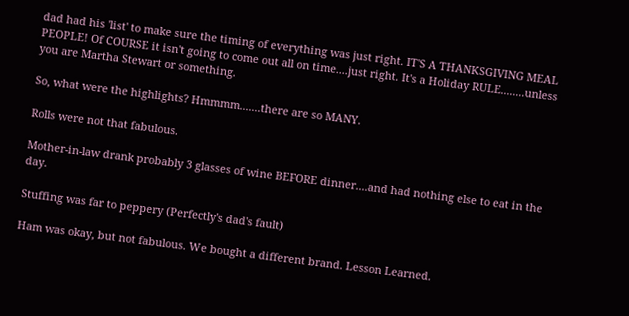dad had his 'list' to make sure the timing of everything was just right. IT'S A THANKSGIVING MEAL PEOPLE! Of COURSE it isn't going to come out all on time....just right. It's a Holiday RULE........unless you are Martha Stewart or something.

So, what were the highlights? Hmmmm.......there are so MANY.

Rolls were not that fabulous.

Mother-in-law drank probably 3 glasses of wine BEFORE dinner....and had nothing else to eat in the day.

Stuffing was far to peppery (Perfectly's dad's fault)

Ham was okay, but not fabulous. We bought a different brand. Lesson Learned.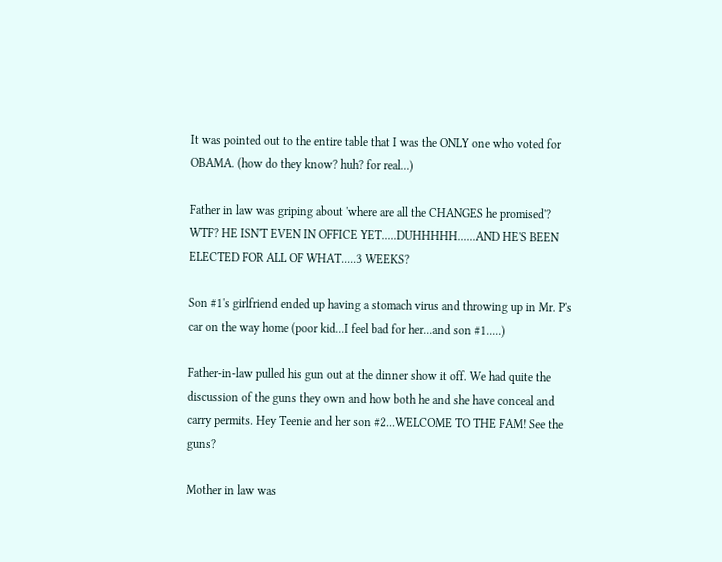It was pointed out to the entire table that I was the ONLY one who voted for OBAMA. (how do they know? huh? for real...)

Father in law was griping about 'where are all the CHANGES he promised'? WTF? HE ISN'T EVEN IN OFFICE YET.....DUHHHHH......AND HE'S BEEN ELECTED FOR ALL OF WHAT.....3 WEEKS?

Son #1's girlfriend ended up having a stomach virus and throwing up in Mr. P's car on the way home (poor kid...I feel bad for her...and son #1.....)

Father-in-law pulled his gun out at the dinner show it off. We had quite the discussion of the guns they own and how both he and she have conceal and carry permits. Hey Teenie and her son #2...WELCOME TO THE FAM! See the guns?

Mother in law was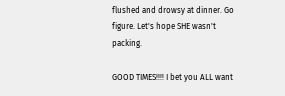flushed and drowsy at dinner. Go figure. Let's hope SHE wasn't packing.

GOOD TIMES!!!! I bet you ALL want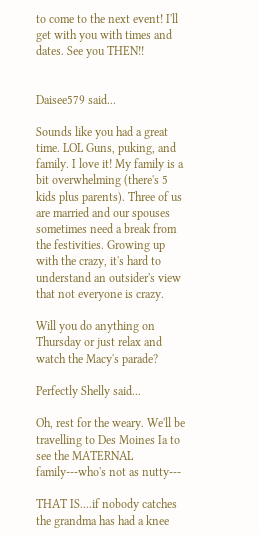to come to the next event! I'll get with you with times and dates. See you THEN!!


Daisee579 said...

Sounds like you had a great time. LOL Guns, puking, and family. I love it! My family is a bit overwhelming (there's 5 kids plus parents). Three of us are married and our spouses sometimes need a break from the festivities. Growing up with the crazy, it's hard to understand an outsider's view that not everyone is crazy.

Will you do anything on Thursday or just relax and watch the Macy's parade?

Perfectly Shelly said...

Oh, rest for the weary. We'll be travelling to Des Moines Ia to see the MATERNAL family---who's not as nutty---

THAT IS....if nobody catches the grandma has had a knee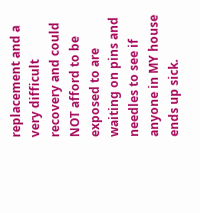replacement and a very difficult recovery and could NOT afford to be exposed to are waiting on pins and needles to see if anyone in MY house ends up sick.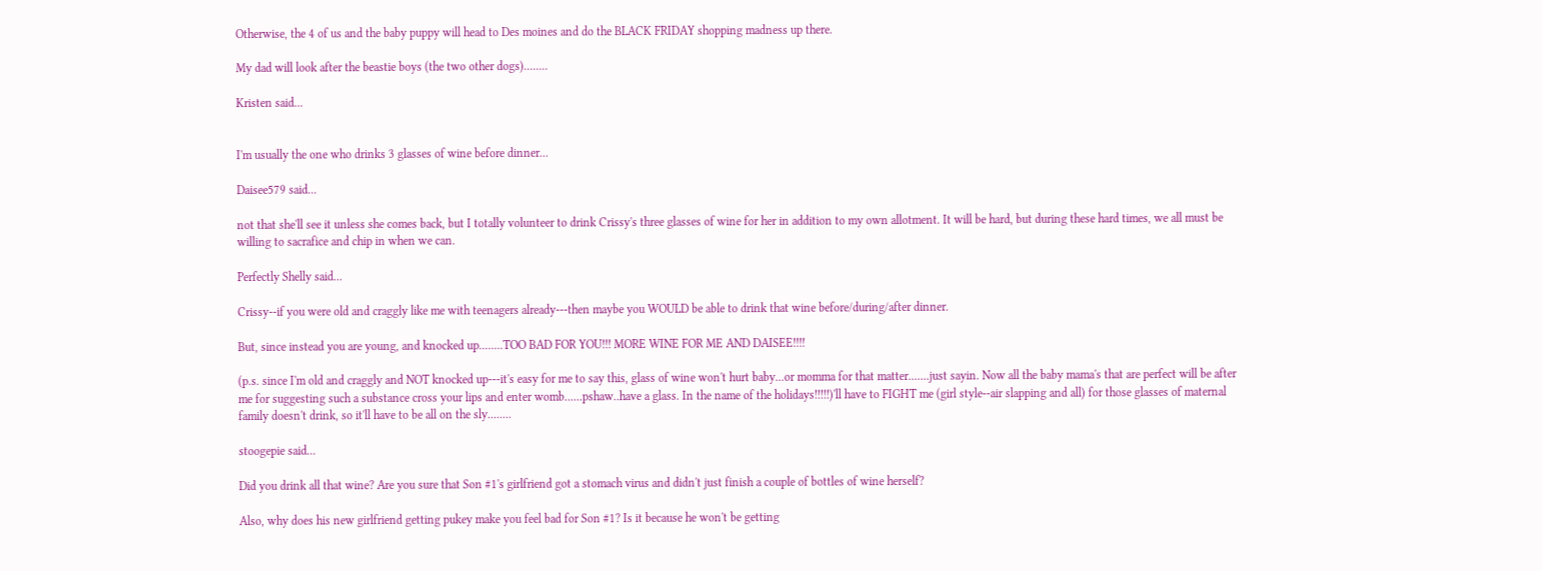Otherwise, the 4 of us and the baby puppy will head to Des moines and do the BLACK FRIDAY shopping madness up there.

My dad will look after the beastie boys (the two other dogs)........

Kristen said...


I'm usually the one who drinks 3 glasses of wine before dinner...

Daisee579 said...

not that she'll see it unless she comes back, but I totally volunteer to drink Crissy's three glasses of wine for her in addition to my own allotment. It will be hard, but during these hard times, we all must be willing to sacrafice and chip in when we can.

Perfectly Shelly said...

Crissy--if you were old and craggly like me with teenagers already---then maybe you WOULD be able to drink that wine before/during/after dinner.

But, since instead you are young, and knocked up........TOO BAD FOR YOU!!! MORE WINE FOR ME AND DAISEE!!!!

(p.s. since I'm old and craggly and NOT knocked up---it's easy for me to say this, glass of wine won't hurt baby...or momma for that matter.......just sayin. Now all the baby mama's that are perfect will be after me for suggesting such a substance cross your lips and enter womb......pshaw..have a glass. In the name of the holidays!!!!!)'ll have to FIGHT me (girl style--air slapping and all) for those glasses of maternal family doesn't drink, so it'll have to be all on the sly........

stoogepie said...

Did you drink all that wine? Are you sure that Son #1's girlfriend got a stomach virus and didn't just finish a couple of bottles of wine herself?

Also, why does his new girlfriend getting pukey make you feel bad for Son #1? Is it because he won't be getting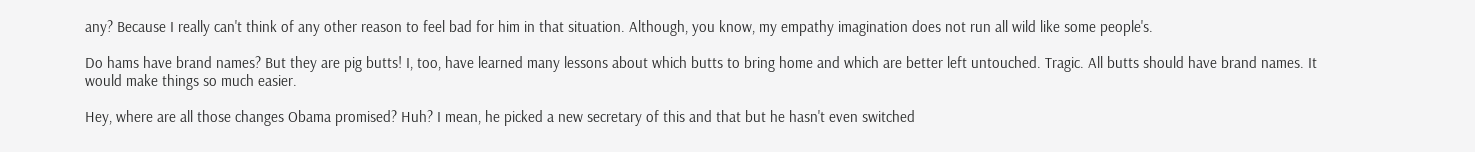any? Because I really can't think of any other reason to feel bad for him in that situation. Although, you know, my empathy imagination does not run all wild like some people's.

Do hams have brand names? But they are pig butts! I, too, have learned many lessons about which butts to bring home and which are better left untouched. Tragic. All butts should have brand names. It would make things so much easier.

Hey, where are all those changes Obama promised? Huh? I mean, he picked a new secretary of this and that but he hasn't even switched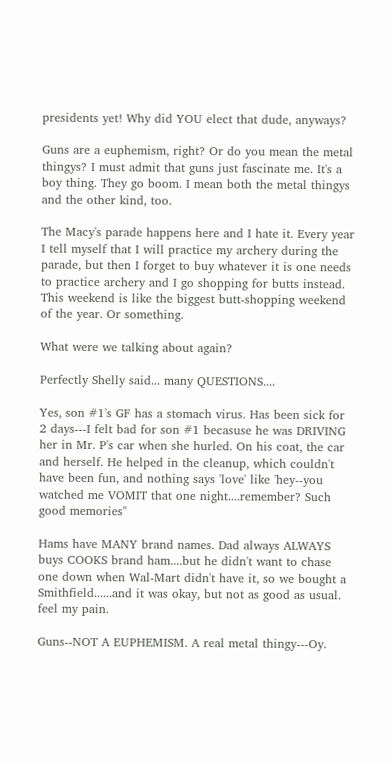presidents yet! Why did YOU elect that dude, anyways?

Guns are a euphemism, right? Or do you mean the metal thingys? I must admit that guns just fascinate me. It's a boy thing. They go boom. I mean both the metal thingys and the other kind, too.

The Macy's parade happens here and I hate it. Every year I tell myself that I will practice my archery during the parade, but then I forget to buy whatever it is one needs to practice archery and I go shopping for butts instead. This weekend is like the biggest butt-shopping weekend of the year. Or something.

What were we talking about again?

Perfectly Shelly said... many QUESTIONS....

Yes, son #1's GF has a stomach virus. Has been sick for 2 days---I felt bad for son #1 becasuse he was DRIVING her in Mr. P's car when she hurled. On his coat, the car and herself. He helped in the cleanup, which couldn't have been fun, and nothing says 'love' like 'hey--you watched me VOMIT that one night....remember? Such good memories"

Hams have MANY brand names. Dad always ALWAYS buys COOKS brand ham....but he didn't want to chase one down when Wal-Mart didn't have it, so we bought a Smithfield......and it was okay, but not as good as usual. feel my pain.

Guns--NOT A EUPHEMISM. A real metal thingy---Oy.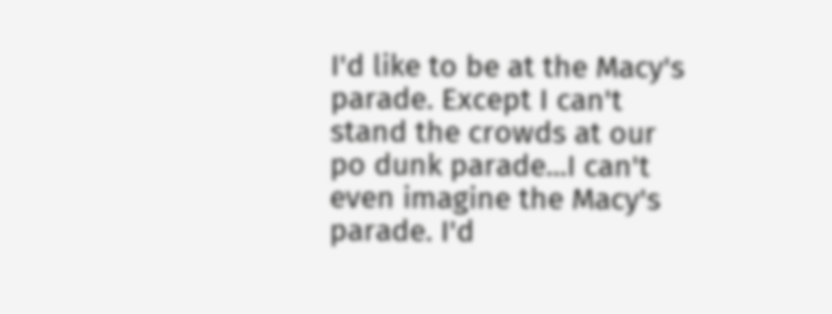I'd like to be at the Macy's parade. Except I can't stand the crowds at our po dunk parade...I can't even imagine the Macy's parade. I'd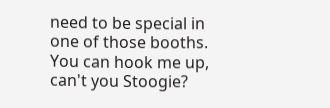need to be special in one of those booths. You can hook me up, can't you Stoogie?